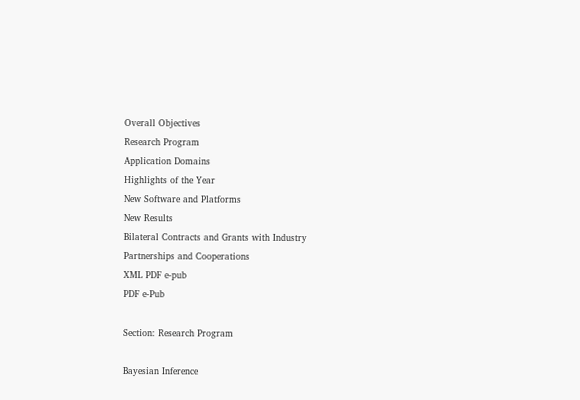Overall Objectives
Research Program
Application Domains
Highlights of the Year
New Software and Platforms
New Results
Bilateral Contracts and Grants with Industry
Partnerships and Cooperations
XML PDF e-pub
PDF e-Pub

Section: Research Program

Bayesian Inference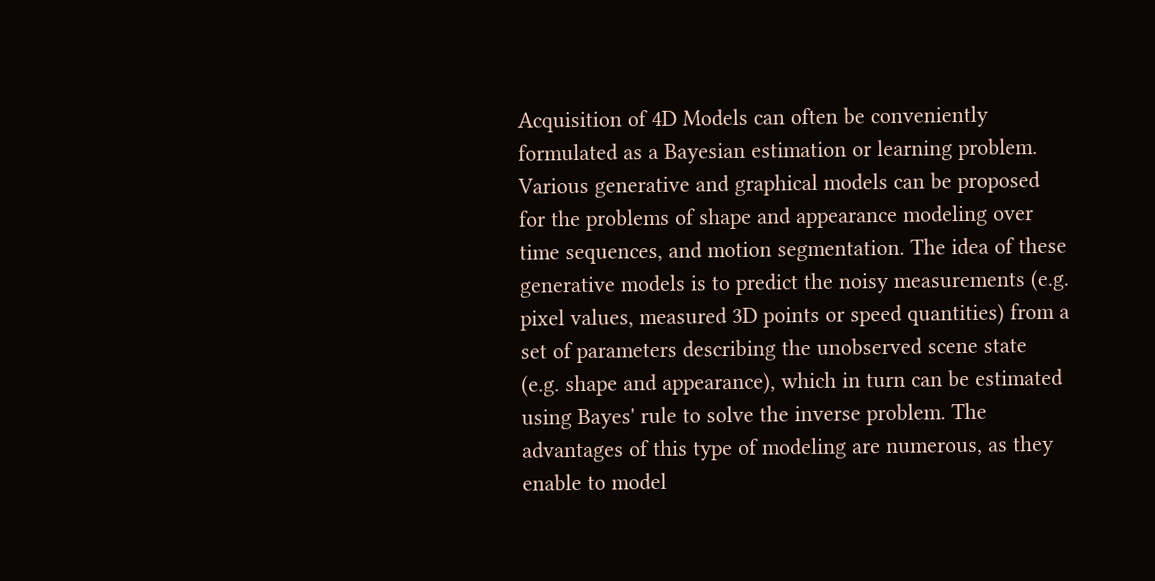Acquisition of 4D Models can often be conveniently formulated as a Bayesian estimation or learning problem. Various generative and graphical models can be proposed for the problems of shape and appearance modeling over time sequences, and motion segmentation. The idea of these generative models is to predict the noisy measurements (e.g. pixel values, measured 3D points or speed quantities) from a set of parameters describing the unobserved scene state (e.g. shape and appearance), which in turn can be estimated using Bayes' rule to solve the inverse problem. The advantages of this type of modeling are numerous, as they enable to model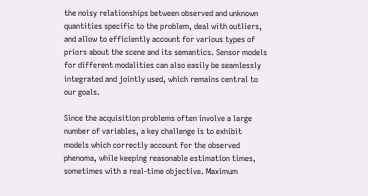the noisy relationships between observed and unknown quantities specific to the problem, deal with outliers, and allow to efficiently account for various types of priors about the scene and its semantics. Sensor models for different modalities can also easily be seamlessly integrated and jointly used, which remains central to our goals.

Since the acquisition problems often involve a large number of variables, a key challenge is to exhibit models which correctly account for the observed phenoma, while keeping reasonable estimation times, sometimes with a real-time objective. Maximum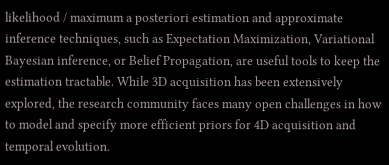likelihood / maximum a posteriori estimation and approximate inference techniques, such as Expectation Maximization, Variational Bayesian inference, or Belief Propagation, are useful tools to keep the estimation tractable. While 3D acquisition has been extensively explored, the research community faces many open challenges in how to model and specify more efficient priors for 4D acquisition and temporal evolution.